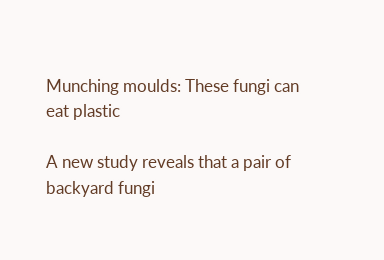Munching moulds: These fungi can eat plastic

A new study reveals that a pair of backyard fungi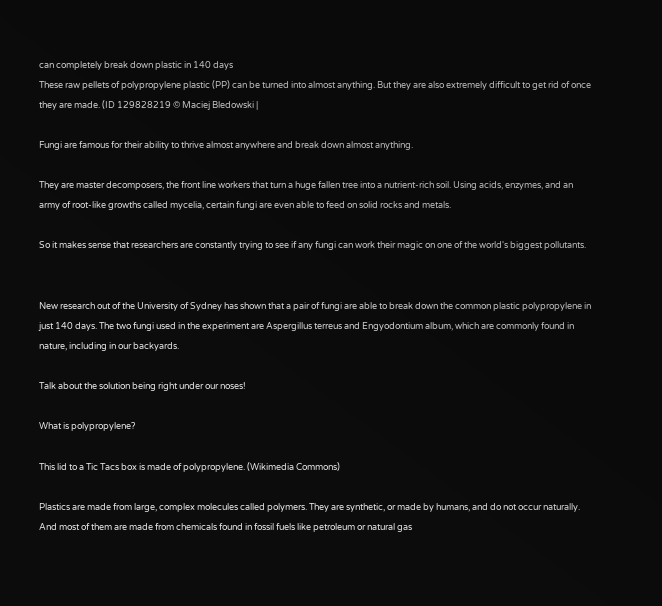can completely break down plastic in 140 days
These raw pellets of polypropylene plastic (PP) can be turned into almost anything. But they are also extremely difficult to get rid of once they are made. (ID 129828219 © Maciej Bledowski |

Fungi are famous for their ability to thrive almost anywhere and break down almost anything.

They are master decomposers, the front line workers that turn a huge fallen tree into a nutrient-rich soil. Using acids, enzymes, and an army of root-like growths called mycelia, certain fungi are even able to feed on solid rocks and metals.

So it makes sense that researchers are constantly trying to see if any fungi can work their magic on one of the world's biggest pollutants.


New research out of the University of Sydney has shown that a pair of fungi are able to break down the common plastic polypropylene in just 140 days. The two fungi used in the experiment are Aspergillus terreus and Engyodontium album, which are commonly found in nature, including in our backyards.

Talk about the solution being right under our noses!

What is polypropylene?

This lid to a Tic Tacs box is made of polypropylene. (Wikimedia Commons)

Plastics are made from large, complex molecules called polymers. They are synthetic, or made by humans, and do not occur naturally. And most of them are made from chemicals found in fossil fuels like petroleum or natural gas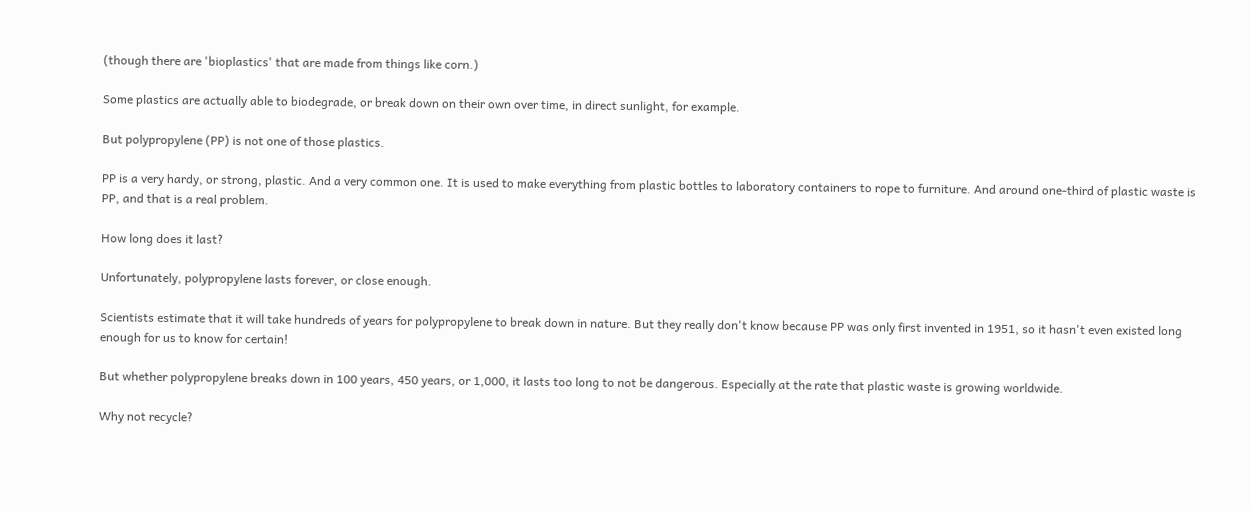(though there are 'bioplastics' that are made from things like corn.)

Some plastics are actually able to biodegrade, or break down on their own over time, in direct sunlight, for example.

But polypropylene (PP) is not one of those plastics.

PP is a very hardy, or strong, plastic. And a very common one. It is used to make everything from plastic bottles to laboratory containers to rope to furniture. And around one-third of plastic waste is PP, and that is a real problem.

How long does it last?

Unfortunately, polypropylene lasts forever, or close enough.

Scientists estimate that it will take hundreds of years for polypropylene to break down in nature. But they really don't know because PP was only first invented in 1951, so it hasn't even existed long enough for us to know for certain!

But whether polypropylene breaks down in 100 years, 450 years, or 1,000, it lasts too long to not be dangerous. Especially at the rate that plastic waste is growing worldwide.

Why not recycle?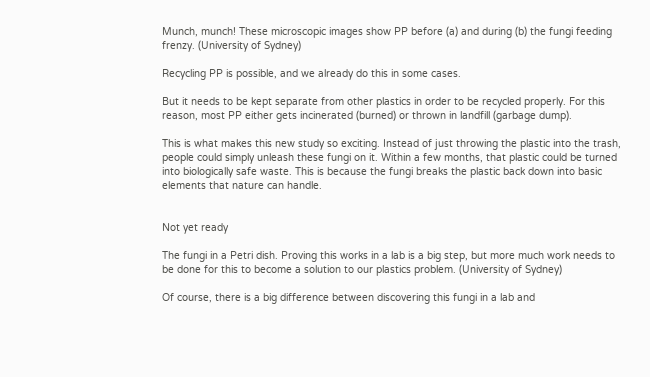Munch, munch! These microscopic images show PP before (a) and during (b) the fungi feeding frenzy. (University of Sydney)

Recycling PP is possible, and we already do this in some cases.

But it needs to be kept separate from other plastics in order to be recycled properly. For this reason, most PP either gets incinerated (burned) or thrown in landfill (garbage dump).

This is what makes this new study so exciting. Instead of just throwing the plastic into the trash, people could simply unleash these fungi on it. Within a few months, that plastic could be turned into biologically safe waste. This is because the fungi breaks the plastic back down into basic elements that nature can handle.


Not yet ready

The fungi in a Petri dish. Proving this works in a lab is a big step, but more much work needs to be done for this to become a solution to our plastics problem. (University of Sydney)

Of course, there is a big difference between discovering this fungi in a lab and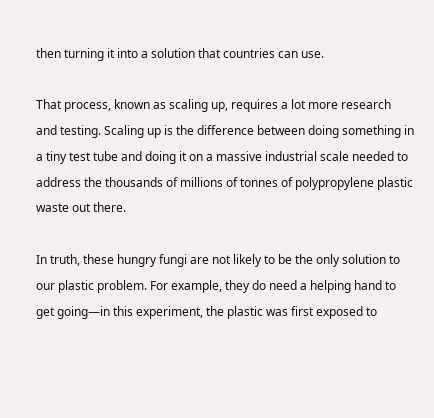then turning it into a solution that countries can use.

That process, known as scaling up, requires a lot more research and testing. Scaling up is the difference between doing something in a tiny test tube and doing it on a massive industrial scale needed to address the thousands of millions of tonnes of polypropylene plastic waste out there.

In truth, these hungry fungi are not likely to be the only solution to our plastic problem. For example, they do need a helping hand to get going—in this experiment, the plastic was first exposed to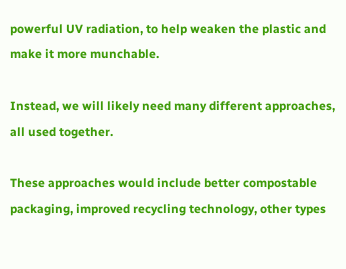powerful UV radiation, to help weaken the plastic and make it more munchable.

Instead, we will likely need many different approaches, all used together.

These approaches would include better compostable packaging, improved recycling technology, other types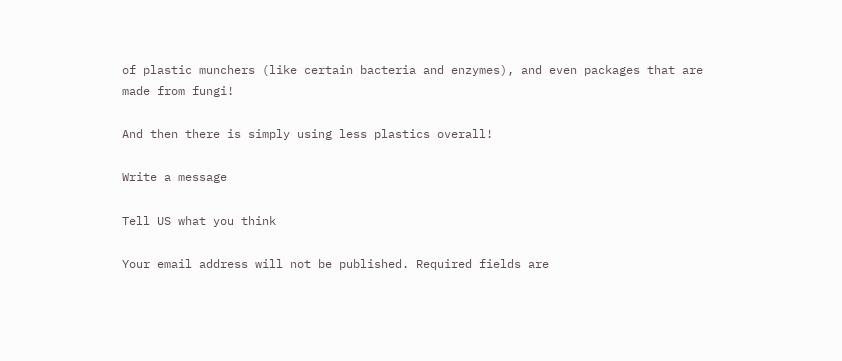of plastic munchers (like certain bacteria and enzymes), and even packages that are made from fungi!

And then there is simply using less plastics overall!

Write a message

Tell US what you think

Your email address will not be published. Required fields are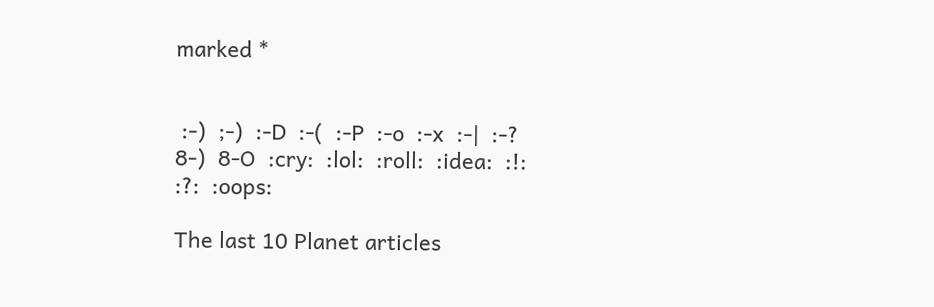marked *


 :-)  ;-)  :-D  :-(  :-P  :-o  :-x  :-|  :-?  8-)  8-O  :cry:  :lol:  :roll:  :idea:  :!:  :?:  :oops:

The last 10 Planet articles